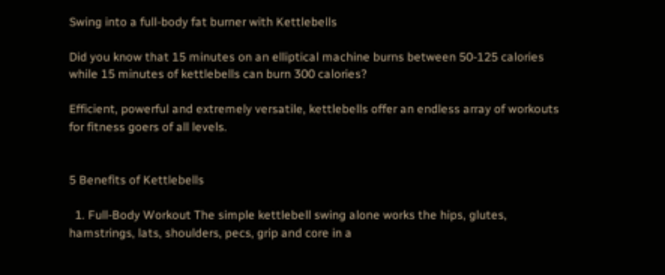Swing into a full-body fat burner with Kettlebells

Did you know that 15 minutes on an elliptical machine burns between 50-125 calories while 15 minutes of kettlebells can burn 300 calories?

Efficient, powerful and extremely versatile, kettlebells offer an endless array of workouts for fitness goers of all levels.


5 Benefits of Kettlebells

  1. Full-Body Workout The simple kettlebell swing alone works the hips, glutes, hamstrings, lats, shoulders, pecs, grip and core in a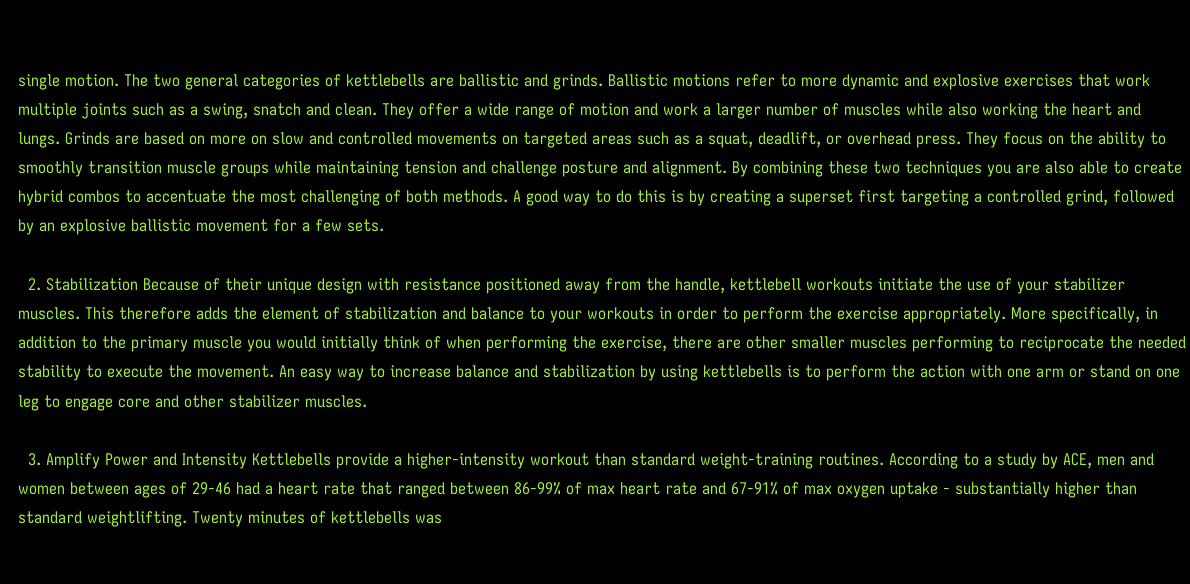single motion. The two general categories of kettlebells are ballistic and grinds. Ballistic motions refer to more dynamic and explosive exercises that work multiple joints such as a swing, snatch and clean. They offer a wide range of motion and work a larger number of muscles while also working the heart and lungs. Grinds are based on more on slow and controlled movements on targeted areas such as a squat, deadlift, or overhead press. They focus on the ability to smoothly transition muscle groups while maintaining tension and challenge posture and alignment. By combining these two techniques you are also able to create hybrid combos to accentuate the most challenging of both methods. A good way to do this is by creating a superset first targeting a controlled grind, followed by an explosive ballistic movement for a few sets.

  2. Stabilization Because of their unique design with resistance positioned away from the handle, kettlebell workouts initiate the use of your stabilizer muscles. This therefore adds the element of stabilization and balance to your workouts in order to perform the exercise appropriately. More specifically, in addition to the primary muscle you would initially think of when performing the exercise, there are other smaller muscles performing to reciprocate the needed stability to execute the movement. An easy way to increase balance and stabilization by using kettlebells is to perform the action with one arm or stand on one leg to engage core and other stabilizer muscles.

  3. Amplify Power and Intensity Kettlebells provide a higher-intensity workout than standard weight-training routines. According to a study by ACE, men and women between ages of 29-46 had a heart rate that ranged between 86-99% of max heart rate and 67-91% of max oxygen uptake - substantially higher than standard weightlifting. Twenty minutes of kettlebells was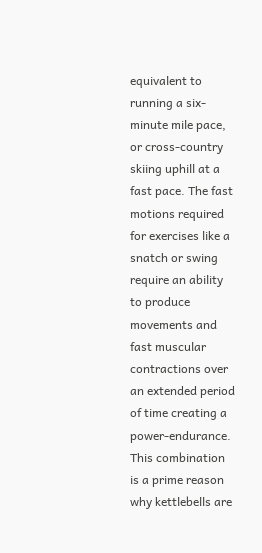equivalent to running a six-minute mile pace, or cross-country skiing uphill at a fast pace. The fast motions required for exercises like a snatch or swing require an ability to produce movements and fast muscular contractions over an extended period of time creating a power-endurance. This combination is a prime reason why kettlebells are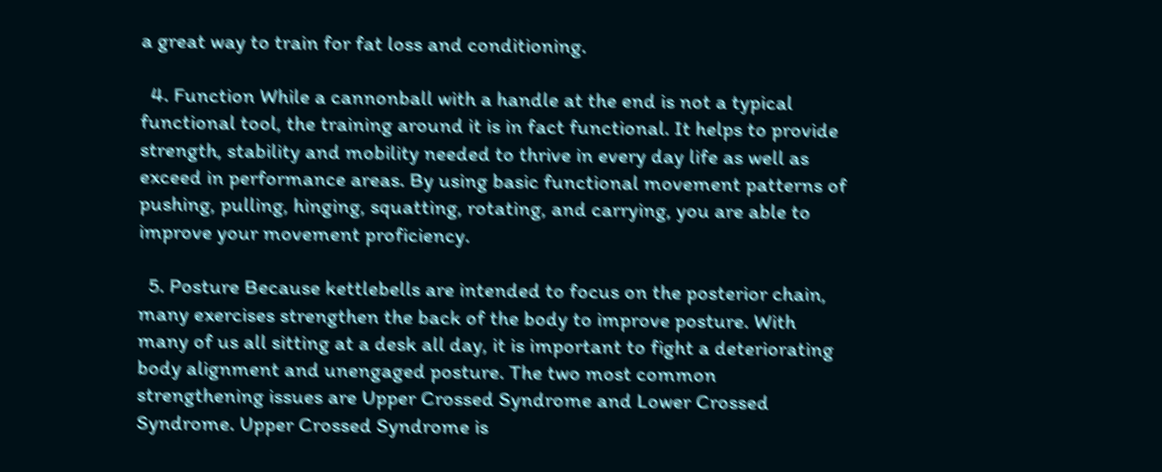a great way to train for fat loss and conditioning.

  4. Function While a cannonball with a handle at the end is not a typical functional tool, the training around it is in fact functional. It helps to provide strength, stability and mobility needed to thrive in every day life as well as exceed in performance areas. By using basic functional movement patterns of pushing, pulling, hinging, squatting, rotating, and carrying, you are able to improve your movement proficiency.

  5. Posture Because kettlebells are intended to focus on the posterior chain, many exercises strengthen the back of the body to improve posture. With many of us all sitting at a desk all day, it is important to fight a deteriorating body alignment and unengaged posture. The two most common strengthening issues are Upper Crossed Syndrome and Lower Crossed Syndrome. Upper Crossed Syndrome is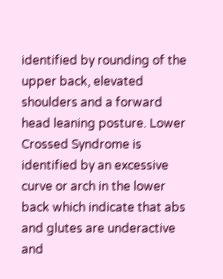identified by rounding of the upper back, elevated shoulders and a forward head leaning posture. Lower Crossed Syndrome is identified by an excessive curve or arch in the lower back which indicate that abs and glutes are underactive and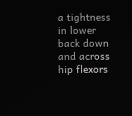a tightness in lower back down and across hip flexors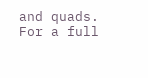and quads. For a full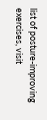list of posture-improving exercises, visit